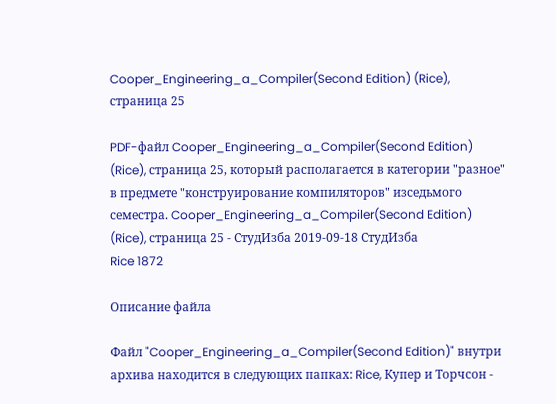Cooper_Engineering_a_Compiler(Second Edition) (Rice), страница 25

PDF-файл Cooper_Engineering_a_Compiler(Second Edition) (Rice), страница 25, который располагается в категории "разное" в предмете "конструирование компиляторов" изседьмого семестра. Cooper_Engineering_a_Compiler(Second Edition) (Rice), страница 25 - СтудИзба 2019-09-18 СтудИзба
Rice 1872

Описание файла

Файл "Cooper_Engineering_a_Compiler(Second Edition)" внутри архива находится в следующих папках: Rice, Купер и Торчсон -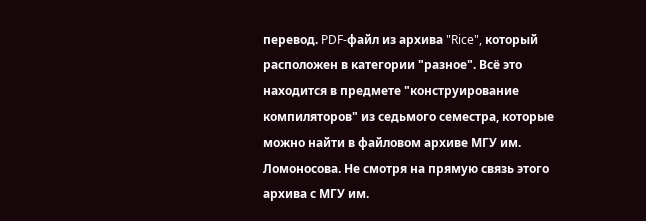перевод. PDF-файл из архива "Rice", который расположен в категории "разное". Всё это находится в предмете "конструирование компиляторов" из седьмого семестра, которые можно найти в файловом архиве МГУ им. Ломоносова. Не смотря на прямую связь этого архива с МГУ им.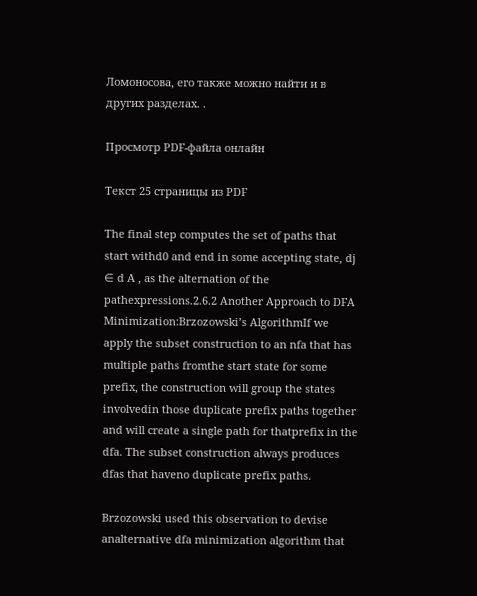Ломоносова, его также можно найти и в других разделах. .

Просмотр PDF-файла онлайн

Текст 25 страницы из PDF

The final step computes the set of paths that start withd0 and end in some accepting state, dj ∈ d A , as the alternation of the pathexpressions.2.6.2 Another Approach to DFA Minimization:Brzozowski’s AlgorithmIf we apply the subset construction to an nfa that has multiple paths fromthe start state for some prefix, the construction will group the states involvedin those duplicate prefix paths together and will create a single path for thatprefix in the dfa. The subset construction always produces dfas that haveno duplicate prefix paths.

Brzozowski used this observation to devise analternative dfa minimization algorithm that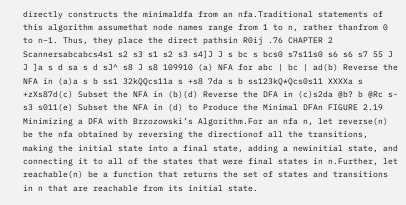directly constructs the minimaldfa from an nfa.Traditional statements of this algorithm assumethat node names range from 1 to n, rather thanfrom 0 to n−1. Thus, they place the direct pathsin R0ij .76 CHAPTER 2 Scannersabcabcs4s1 s2 s3 s1 s2 s3 s4]J J s bc s bcs0 s7s11s0 s6 s6 s7 55 J J ]a s d sa s d sJ^ s8 J s8 109910 (a) NFA for abc | bc | ad(b) Reverse the NFA in (a)a s b ss1 32kQQcs11a s +s8 7da s b ss123kQ*Qcs0s11 XXXXa s +zXs87d(c) Subset the NFA in (b)(d) Reverse the DFA in (c)s2da @b? b @Rc s- s3 s011(e) Subset the NFA in (d) to Produce the Minimal DFAn FIGURE 2.19 Minimizing a DFA with Brzozowski’s Algorithm.For an nfa n, let reverse(n) be the nfa obtained by reversing the directionof all the transitions, making the initial state into a final state, adding a newinitial state, and connecting it to all of the states that were final states in n.Further, let reachable(n) be a function that returns the set of states and transitions in n that are reachable from its initial state.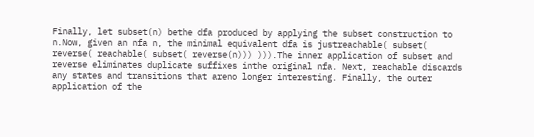Finally, let subset(n) bethe dfa produced by applying the subset construction to n.Now, given an nfa n, the minimal equivalent dfa is justreachable( subset( reverse( reachable( subset( reverse(n))) ))).The inner application of subset and reverse eliminates duplicate suffixes inthe original nfa. Next, reachable discards any states and transitions that areno longer interesting. Finally, the outer application of the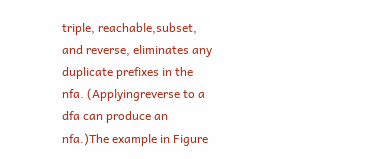triple, reachable,subset, and reverse, eliminates any duplicate prefixes in the nfa. (Applyingreverse to a dfa can produce an nfa.)The example in Figure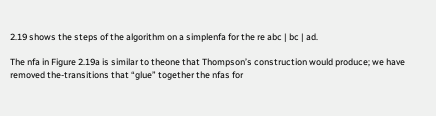2.19 shows the steps of the algorithm on a simplenfa for the re abc | bc | ad.

The nfa in Figure 2.19a is similar to theone that Thompson’s construction would produce; we have removed the-transitions that “glue” together the nfas for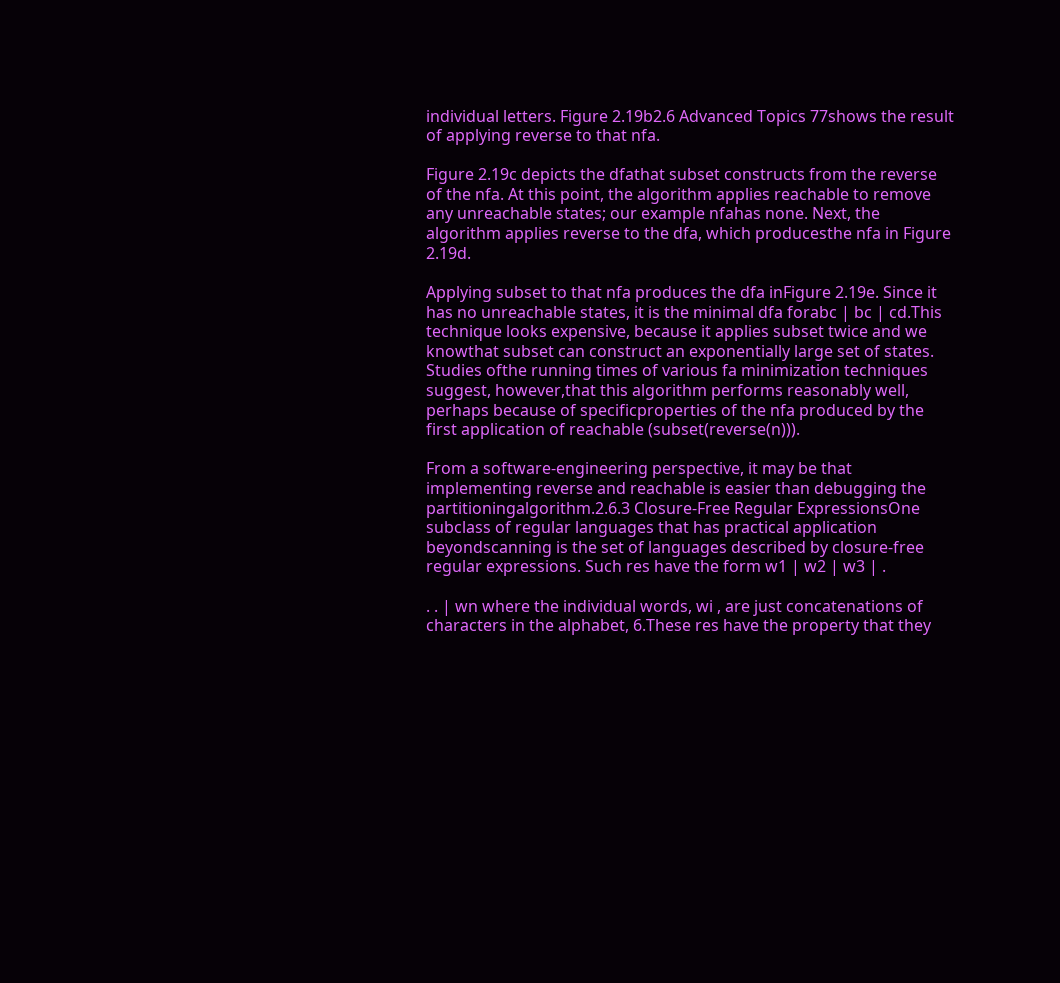individual letters. Figure 2.19b2.6 Advanced Topics 77shows the result of applying reverse to that nfa.

Figure 2.19c depicts the dfathat subset constructs from the reverse of the nfa. At this point, the algorithm applies reachable to remove any unreachable states; our example nfahas none. Next, the algorithm applies reverse to the dfa, which producesthe nfa in Figure 2.19d.

Applying subset to that nfa produces the dfa inFigure 2.19e. Since it has no unreachable states, it is the minimal dfa forabc | bc | cd.This technique looks expensive, because it applies subset twice and we knowthat subset can construct an exponentially large set of states. Studies ofthe running times of various fa minimization techniques suggest, however,that this algorithm performs reasonably well, perhaps because of specificproperties of the nfa produced by the first application of reachable (subset(reverse(n))).

From a software-engineering perspective, it may be that implementing reverse and reachable is easier than debugging the partitioningalgorithm.2.6.3 Closure-Free Regular ExpressionsOne subclass of regular languages that has practical application beyondscanning is the set of languages described by closure-free regular expressions. Such res have the form w1 | w2 | w3 | .

. . | wn where the individual words, wi , are just concatenations of characters in the alphabet, 6.These res have the property that they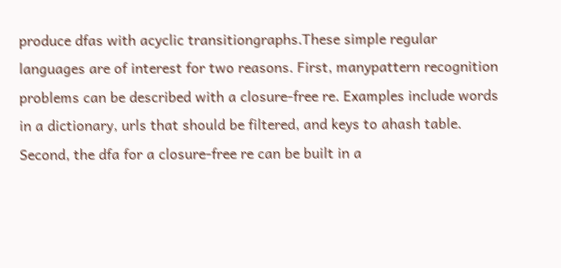produce dfas with acyclic transitiongraphs.These simple regular languages are of interest for two reasons. First, manypattern recognition problems can be described with a closure-free re. Examples include words in a dictionary, urls that should be filtered, and keys to ahash table. Second, the dfa for a closure-free re can be built in a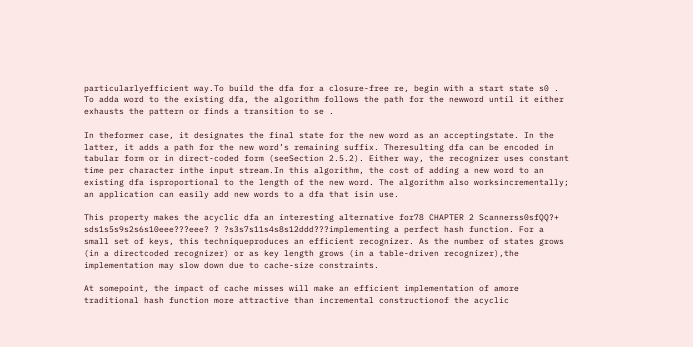particularlyefficient way.To build the dfa for a closure-free re, begin with a start state s0 . To adda word to the existing dfa, the algorithm follows the path for the newword until it either exhausts the pattern or finds a transition to se .

In theformer case, it designates the final state for the new word as an acceptingstate. In the latter, it adds a path for the new word’s remaining suffix. Theresulting dfa can be encoded in tabular form or in direct-coded form (seeSection 2.5.2). Either way, the recognizer uses constant time per character inthe input stream.In this algorithm, the cost of adding a new word to an existing dfa isproportional to the length of the new word. The algorithm also worksincrementally; an application can easily add new words to a dfa that isin use.

This property makes the acyclic dfa an interesting alternative for78 CHAPTER 2 Scannerss0sfQQ?+ sds1s5s9s2s6s10eee???eee? ? ?s3s7s11s4s8s12ddd???implementing a perfect hash function. For a small set of keys, this techniqueproduces an efficient recognizer. As the number of states grows (in a directcoded recognizer) or as key length grows (in a table-driven recognizer),the implementation may slow down due to cache-size constraints.

At somepoint, the impact of cache misses will make an efficient implementation of amore traditional hash function more attractive than incremental constructionof the acyclic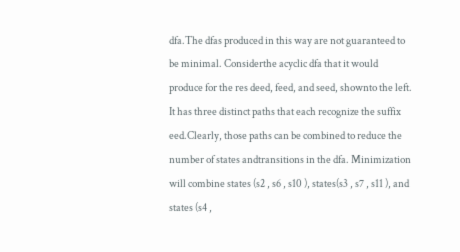dfa.The dfas produced in this way are not guaranteed to be minimal. Considerthe acyclic dfa that it would produce for the res deed, feed, and seed, shownto the left. It has three distinct paths that each recognize the suffix eed.Clearly, those paths can be combined to reduce the number of states andtransitions in the dfa. Minimization will combine states (s2 , s6 , s10 ), states(s3 , s7 , s11 ), and states (s4 ,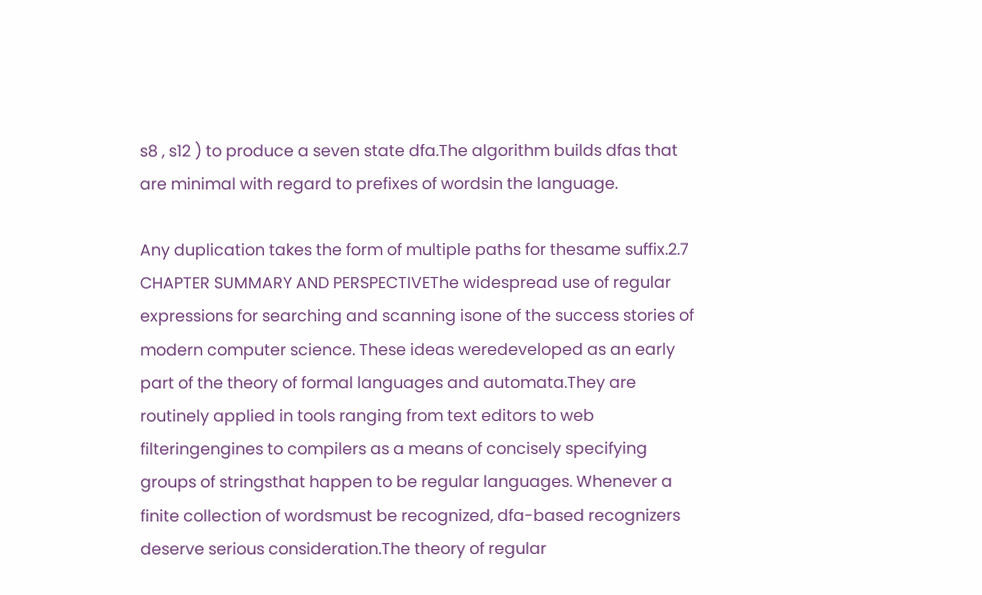s8 , s12 ) to produce a seven state dfa.The algorithm builds dfas that are minimal with regard to prefixes of wordsin the language.

Any duplication takes the form of multiple paths for thesame suffix.2.7 CHAPTER SUMMARY AND PERSPECTIVEThe widespread use of regular expressions for searching and scanning isone of the success stories of modern computer science. These ideas weredeveloped as an early part of the theory of formal languages and automata.They are routinely applied in tools ranging from text editors to web filteringengines to compilers as a means of concisely specifying groups of stringsthat happen to be regular languages. Whenever a finite collection of wordsmust be recognized, dfa-based recognizers deserve serious consideration.The theory of regular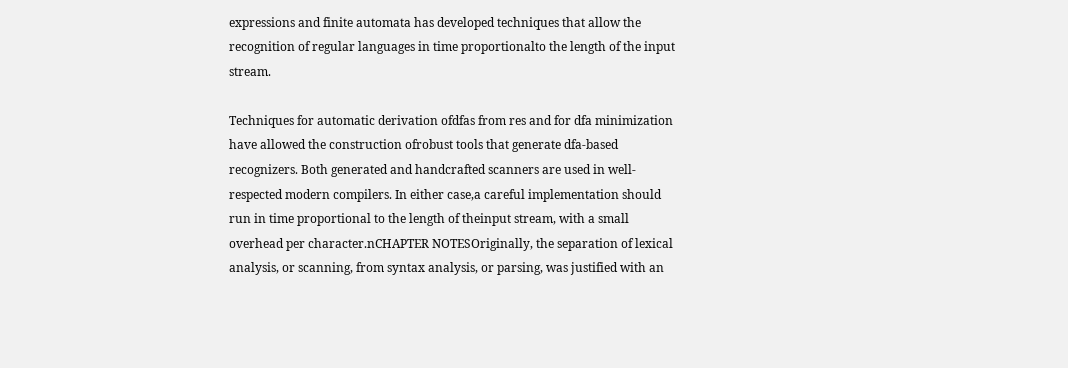expressions and finite automata has developed techniques that allow the recognition of regular languages in time proportionalto the length of the input stream.

Techniques for automatic derivation ofdfas from res and for dfa minimization have allowed the construction ofrobust tools that generate dfa-based recognizers. Both generated and handcrafted scanners are used in well-respected modern compilers. In either case,a careful implementation should run in time proportional to the length of theinput stream, with a small overhead per character.nCHAPTER NOTESOriginally, the separation of lexical analysis, or scanning, from syntax analysis, or parsing, was justified with an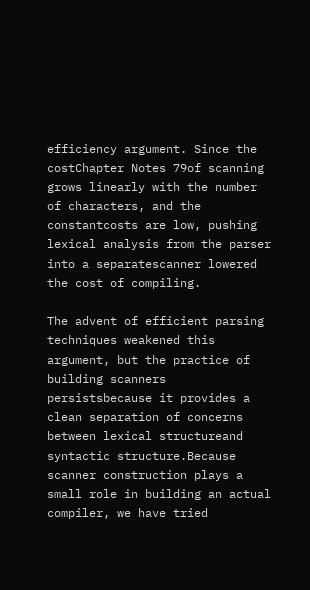efficiency argument. Since the costChapter Notes 79of scanning grows linearly with the number of characters, and the constantcosts are low, pushing lexical analysis from the parser into a separatescanner lowered the cost of compiling.

The advent of efficient parsing techniques weakened this argument, but the practice of building scanners persistsbecause it provides a clean separation of concerns between lexical structureand syntactic structure.Because scanner construction plays a small role in building an actual compiler, we have tried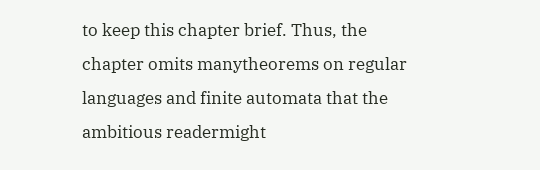to keep this chapter brief. Thus, the chapter omits manytheorems on regular languages and finite automata that the ambitious readermight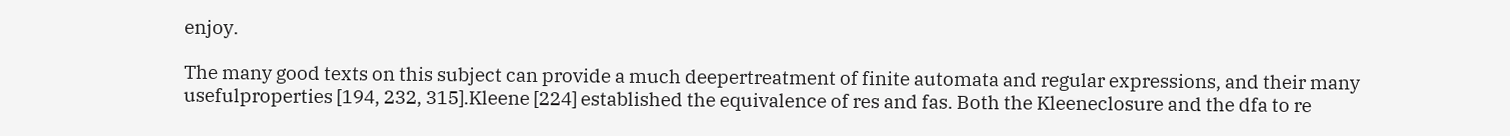enjoy.

The many good texts on this subject can provide a much deepertreatment of finite automata and regular expressions, and their many usefulproperties [194, 232, 315].Kleene [224] established the equivalence of res and fas. Both the Kleeneclosure and the dfa to re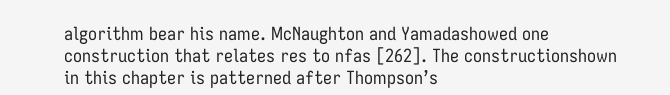algorithm bear his name. McNaughton and Yamadashowed one construction that relates res to nfas [262]. The constructionshown in this chapter is patterned after Thompson’s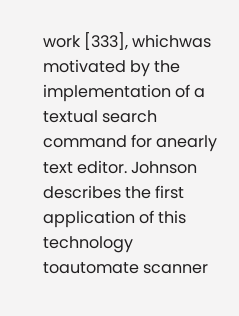work [333], whichwas motivated by the implementation of a textual search command for anearly text editor. Johnson describes the first application of this technology toautomate scanner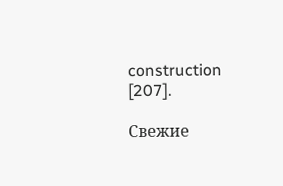construction [207].

Свежие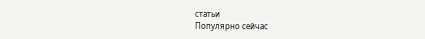статьи
Популярно сейчас